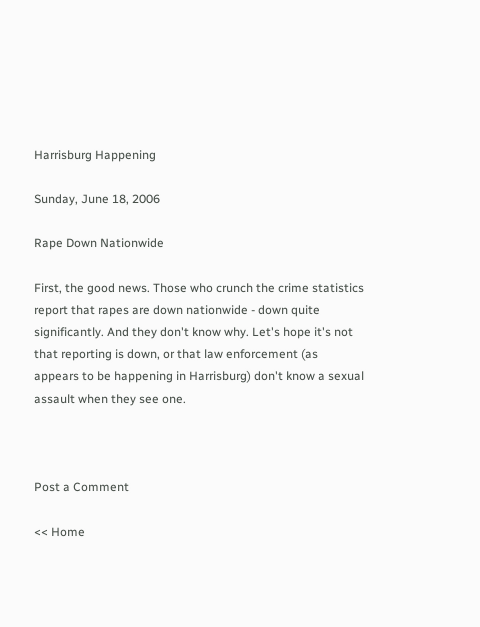Harrisburg Happening

Sunday, June 18, 2006

Rape Down Nationwide

First, the good news. Those who crunch the crime statistics report that rapes are down nationwide - down quite significantly. And they don't know why. Let's hope it's not that reporting is down, or that law enforcement (as appears to be happening in Harrisburg) don't know a sexual assault when they see one.



Post a Comment

<< Home